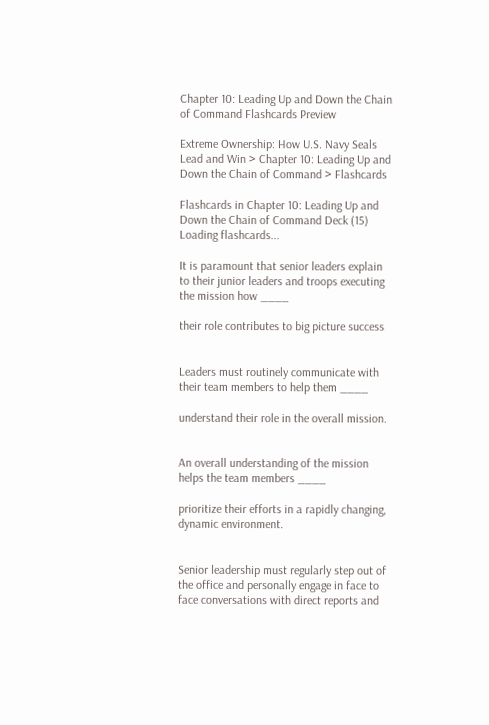Chapter 10: Leading Up and Down the Chain of Command Flashcards Preview

Extreme Ownership: How U.S. Navy Seals Lead and Win > Chapter 10: Leading Up and Down the Chain of Command > Flashcards

Flashcards in Chapter 10: Leading Up and Down the Chain of Command Deck (15)
Loading flashcards...

It is paramount that senior leaders explain to their junior leaders and troops executing the mission how ____

their role contributes to big picture success


Leaders must routinely communicate with their team members to help them ____

understand their role in the overall mission.


An overall understanding of the mission helps the team members ____

prioritize their efforts in a rapidly changing, dynamic environment.


Senior leadership must regularly step out of the office and personally engage in face to face conversations with direct reports and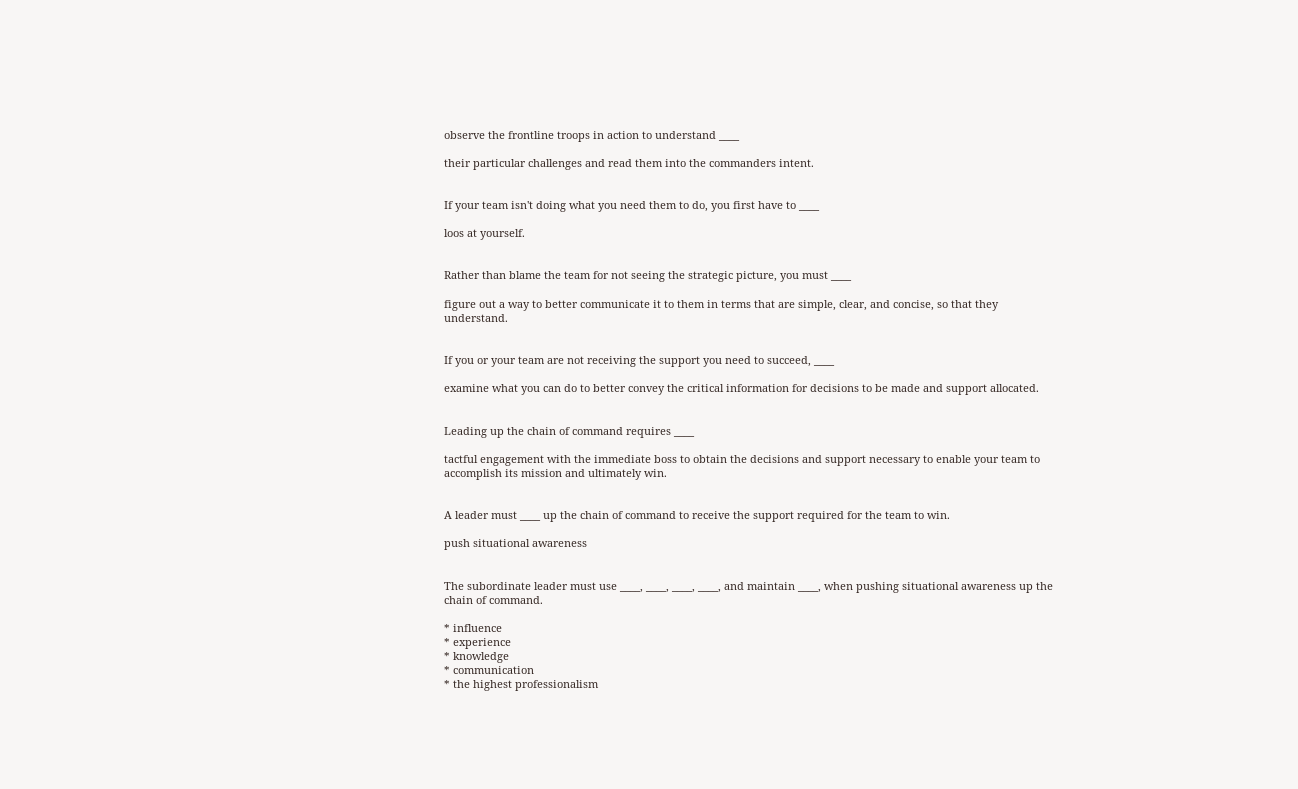observe the frontline troops in action to understand ____

their particular challenges and read them into the commanders intent.


If your team isn't doing what you need them to do, you first have to ____

loos at yourself.


Rather than blame the team for not seeing the strategic picture, you must ____

figure out a way to better communicate it to them in terms that are simple, clear, and concise, so that they understand.


If you or your team are not receiving the support you need to succeed, ____

examine what you can do to better convey the critical information for decisions to be made and support allocated.


Leading up the chain of command requires ____

tactful engagement with the immediate boss to obtain the decisions and support necessary to enable your team to accomplish its mission and ultimately win.


A leader must ____ up the chain of command to receive the support required for the team to win.

push situational awareness


The subordinate leader must use ____, ____, ____, ____, and maintain ____, when pushing situational awareness up the chain of command.

* influence
* experience
* knowledge
* communication
* the highest professionalism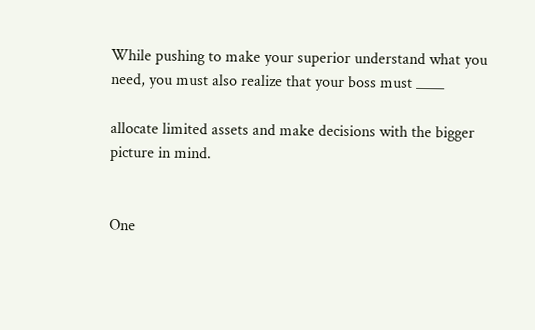While pushing to make your superior understand what you need, you must also realize that your boss must ____

allocate limited assets and make decisions with the bigger picture in mind.


One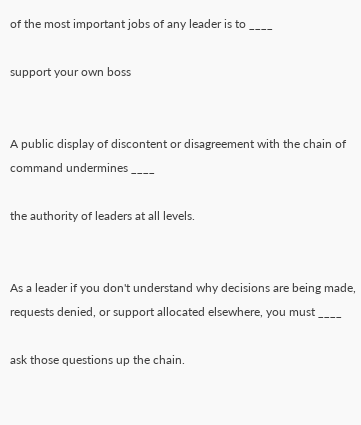of the most important jobs of any leader is to ____

support your own boss


A public display of discontent or disagreement with the chain of command undermines ____

the authority of leaders at all levels.


As a leader if you don't understand why decisions are being made, requests denied, or support allocated elsewhere, you must ____

ask those questions up the chain.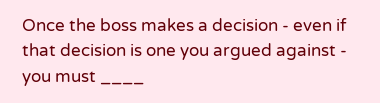Once the boss makes a decision - even if that decision is one you argued against - you must ____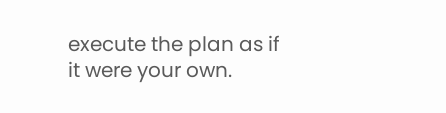execute the plan as if it were your own.